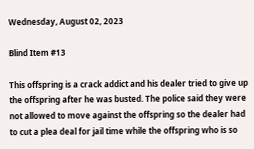Wednesday, August 02, 2023

Blind Item #13

This offspring is a crack addict and his dealer tried to give up the offspring after he was busted. The police said they were not allowed to move against the offspring so the dealer had to cut a plea deal for jail time while the offspring who is so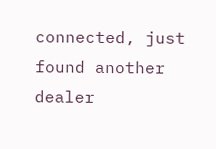connected, just found another dealer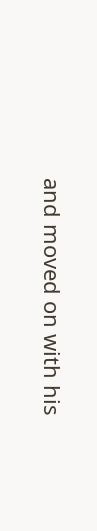and moved on with his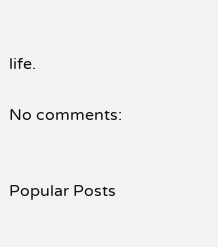life.

No comments:


Popular Posts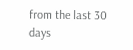from the last 30 days